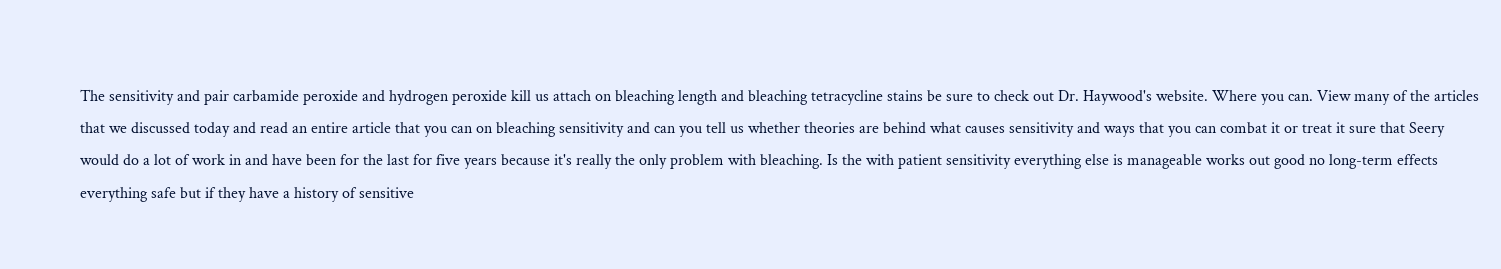The sensitivity and pair carbamide peroxide and hydrogen peroxide kill us attach on bleaching length and bleaching tetracycline stains be sure to check out Dr. Haywood's website. Where you can. View many of the articles that we discussed today and read an entire article that you can on bleaching sensitivity and can you tell us whether theories are behind what causes sensitivity and ways that you can combat it or treat it sure that Seery would do a lot of work in and have been for the last for five years because it's really the only problem with bleaching. Is the with patient sensitivity everything else is manageable works out good no long-term effects everything safe but if they have a history of sensitive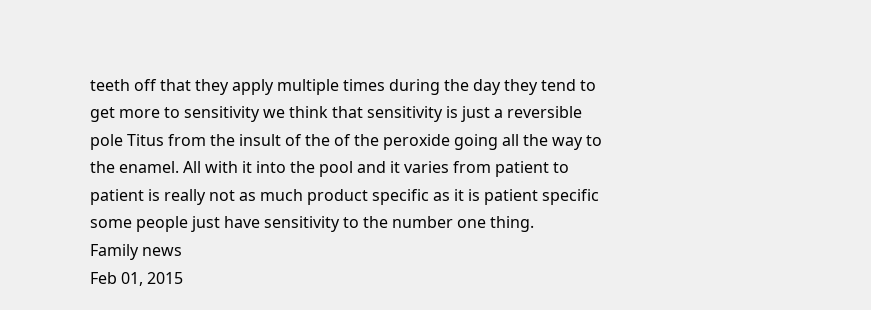teeth off that they apply multiple times during the day they tend to get more to sensitivity we think that sensitivity is just a reversible pole Titus from the insult of the of the peroxide going all the way to the enamel. All with it into the pool and it varies from patient to patient is really not as much product specific as it is patient specific some people just have sensitivity to the number one thing.
Family news
Feb 01, 2015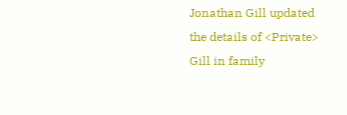Jonathan Gill updated the details of <Private> Gill in family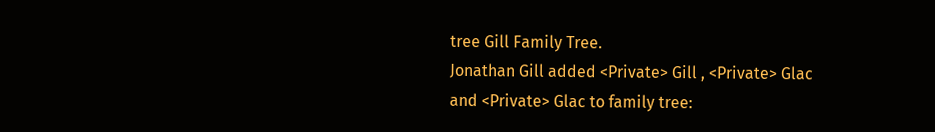tree Gill Family Tree.
Jonathan Gill added <Private> Gill , <Private> Glac and <Private> Glac to family tree: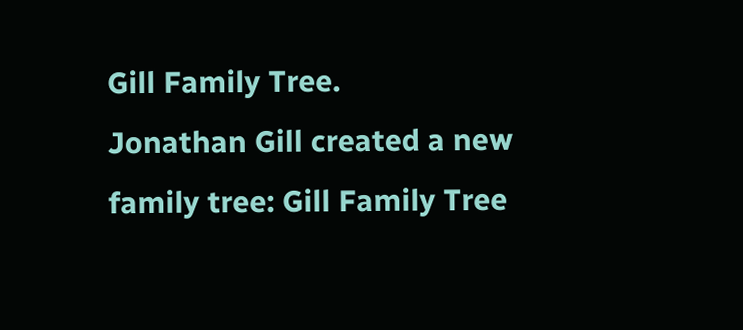Gill Family Tree.
Jonathan Gill created a new family tree: Gill Family Tree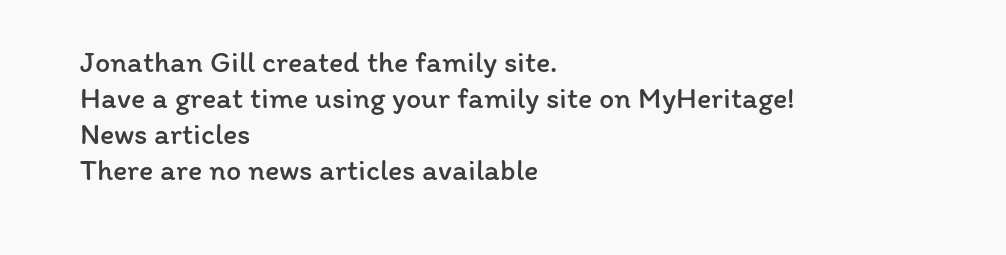Jonathan Gill created the family site.
Have a great time using your family site on MyHeritage!
News articles
There are no news articles available